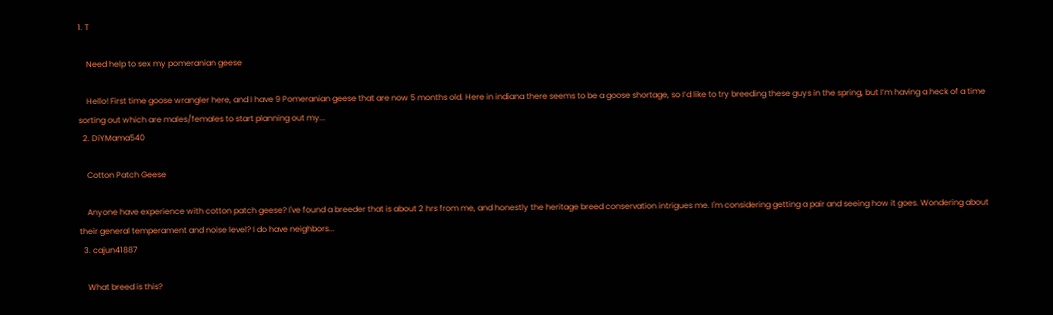1. T

    Need help to sex my pomeranian geese

    Hello! First time goose wrangler here, and I have 9 Pomeranian geese that are now 5 months old. Here in indiana there seems to be a goose shortage, so I’d like to try breeding these guys in the spring, but I’m having a heck of a time sorting out which are males/females to start planning out my...
  2. DiYMama540

    Cotton Patch Geese

    Anyone have experience with cotton patch geese? I've found a breeder that is about 2 hrs from me, and honestly the heritage breed conservation intrigues me. I'm considering getting a pair and seeing how it goes. Wondering about their general temperament and noise level? I do have neighbors...
  3. cajun41887

    What breed is this?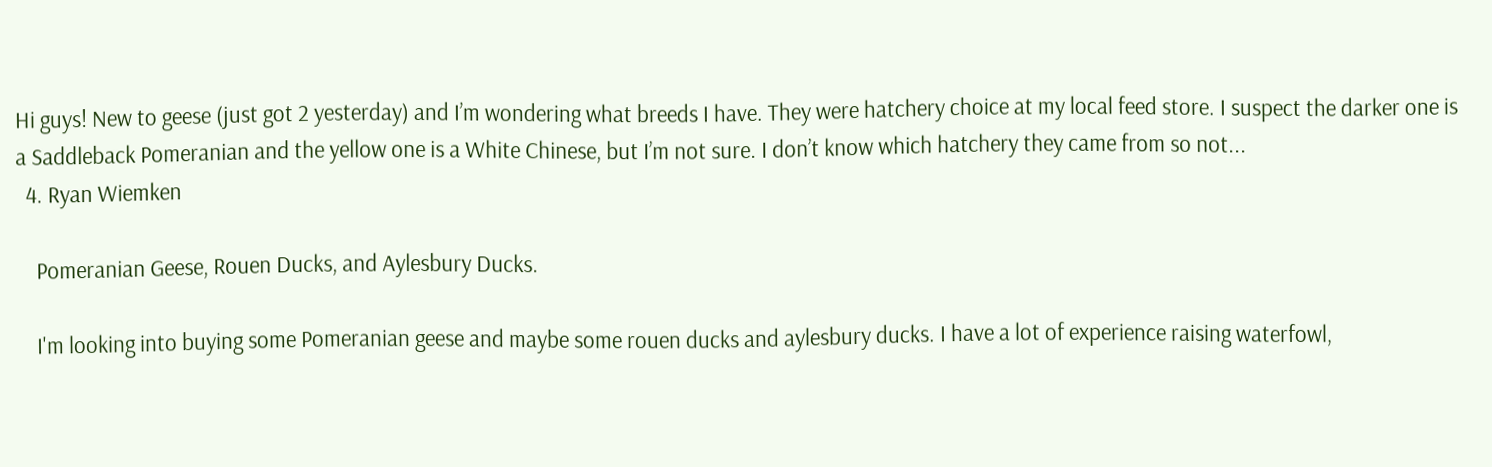Hi guys! New to geese (just got 2 yesterday) and I’m wondering what breeds I have. They were hatchery choice at my local feed store. I suspect the darker one is a Saddleback Pomeranian and the yellow one is a White Chinese, but I’m not sure. I don’t know which hatchery they came from so not...
  4. Ryan Wiemken

    Pomeranian Geese, Rouen Ducks, and Aylesbury Ducks.

    I'm looking into buying some Pomeranian geese and maybe some rouen ducks and aylesbury ducks. I have a lot of experience raising waterfowl,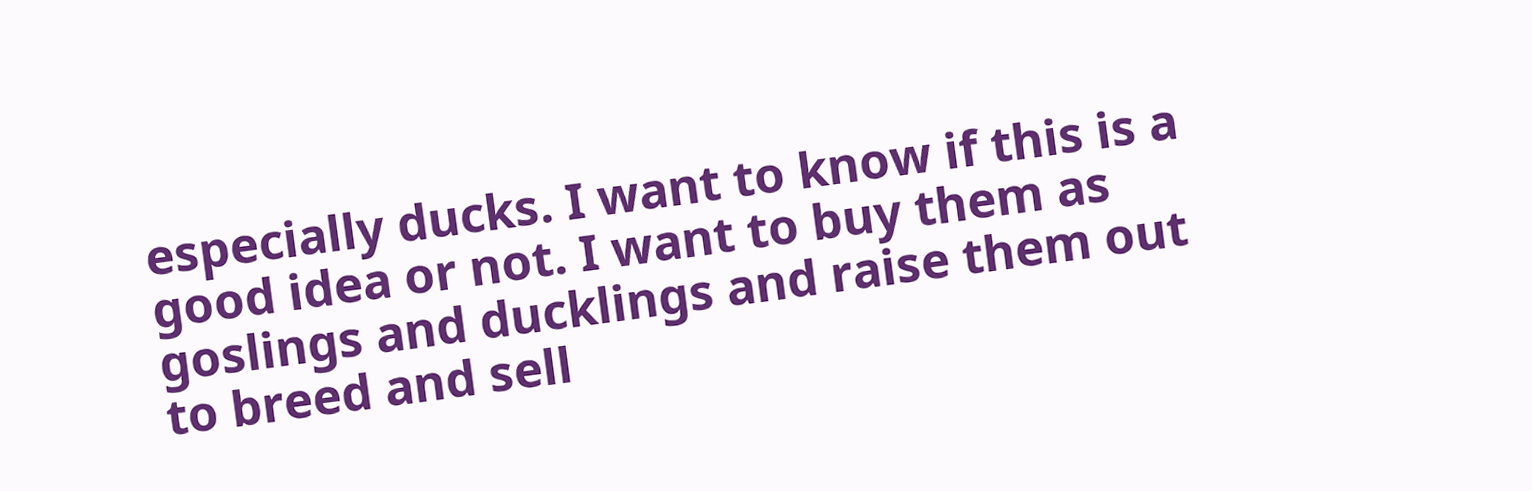especially ducks. I want to know if this is a good idea or not. I want to buy them as goslings and ducklings and raise them out to breed and sell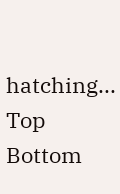hatching...
Top Bottom